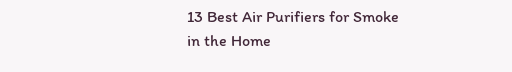13 Best Air Purifiers for Smoke in the Home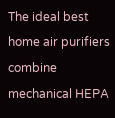The ideal best home air purifiers combine mechanical HEPA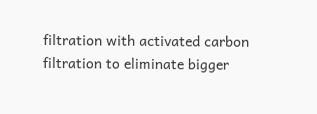filtration with activated carbon filtration to eliminate bigger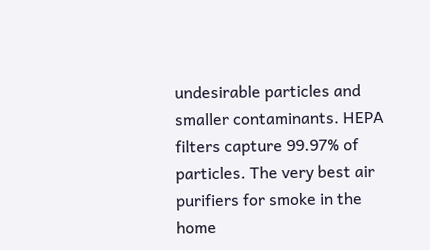undesirable particles and smaller contaminants. HEPA filters capture 99.97% of particles. The very best air purifiers for smoke in the home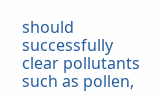should successfully clear pollutants such as pollen,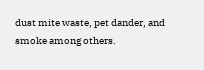dust mite waste, pet dander, and smoke among others.